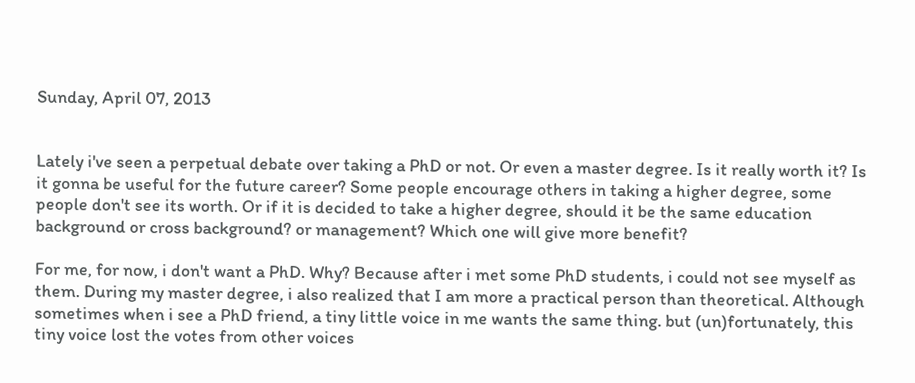Sunday, April 07, 2013


Lately i've seen a perpetual debate over taking a PhD or not. Or even a master degree. Is it really worth it? Is it gonna be useful for the future career? Some people encourage others in taking a higher degree, some people don't see its worth. Or if it is decided to take a higher degree, should it be the same education background or cross background? or management? Which one will give more benefit?

For me, for now, i don't want a PhD. Why? Because after i met some PhD students, i could not see myself as them. During my master degree, i also realized that I am more a practical person than theoretical. Although sometimes when i see a PhD friend, a tiny little voice in me wants the same thing. but (un)fortunately, this tiny voice lost the votes from other voices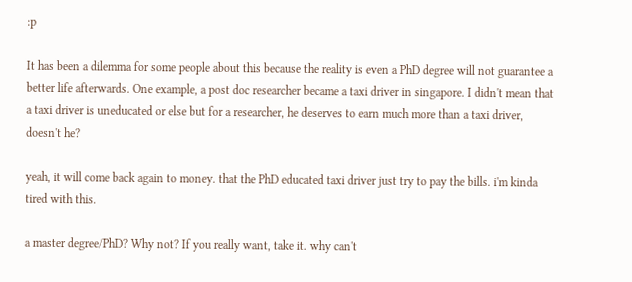:p

It has been a dilemma for some people about this because the reality is even a PhD degree will not guarantee a better life afterwards. One example, a post doc researcher became a taxi driver in singapore. I didn't mean that a taxi driver is uneducated or else but for a researcher, he deserves to earn much more than a taxi driver, doesn't he?

yeah, it will come back again to money. that the PhD educated taxi driver just try to pay the bills. i'm kinda tired with this.

a master degree/PhD? Why not? If you really want, take it. why can't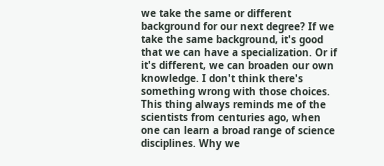we take the same or different background for our next degree? If we take the same background, it's good that we can have a specialization. Or if it's different, we can broaden our own knowledge. I don't think there's something wrong with those choices. This thing always reminds me of the scientists from centuries ago, when one can learn a broad range of science disciplines. Why we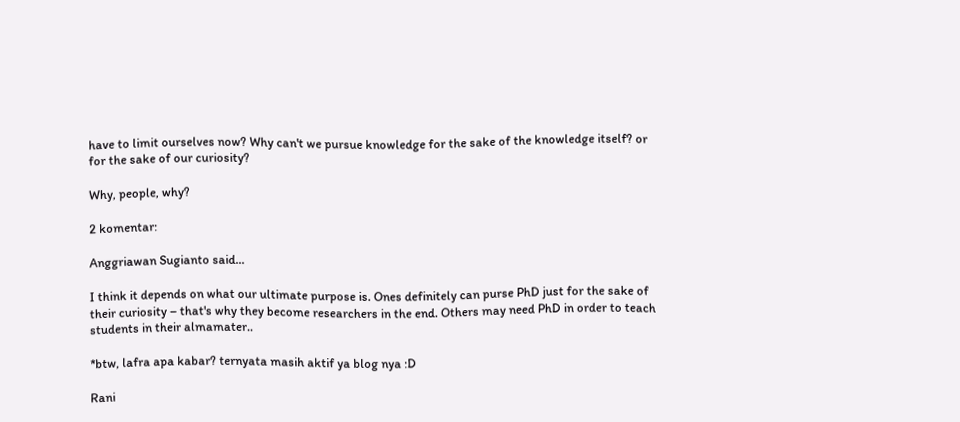have to limit ourselves now? Why can't we pursue knowledge for the sake of the knowledge itself? or for the sake of our curiosity?

Why, people, why?

2 komentar:

Anggriawan Sugianto said...

I think it depends on what our ultimate purpose is. Ones definitely can purse PhD just for the sake of their curiosity – that's why they become researchers in the end. Others may need PhD in order to teach students in their almamater..

*btw, lafra apa kabar? ternyata masih aktif ya blog nya :D

Rani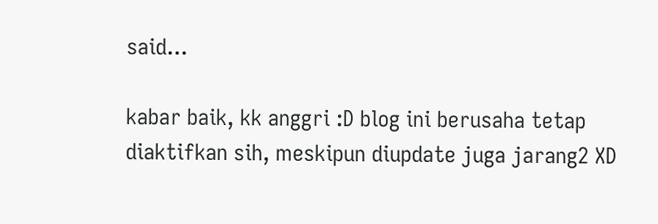said...

kabar baik, kk anggri :D blog ini berusaha tetap diaktifkan sih, meskipun diupdate juga jarang2 XD